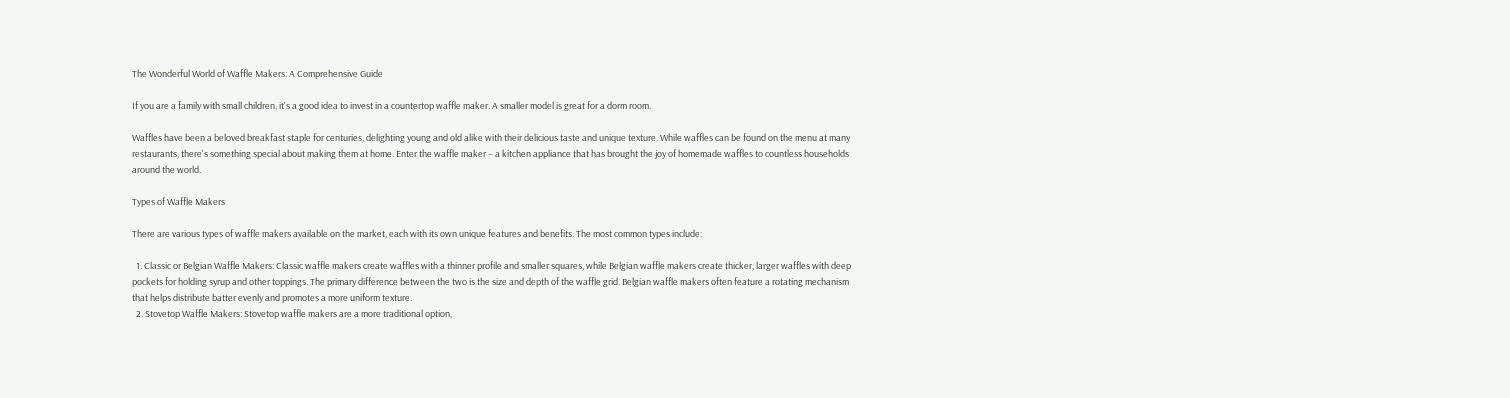The Wonderful World of Waffle Makers: A Comprehensive Guide

If you are a family with small children, it's a good idea to invest in a countertop waffle maker. A smaller model is great for a dorm room.

Waffles have been a beloved breakfast staple for centuries, delighting young and old alike with their delicious taste and unique texture. While waffles can be found on the menu at many restaurants, there's something special about making them at home. Enter the waffle maker – a kitchen appliance that has brought the joy of homemade waffles to countless households around the world.

Types of Waffle Makers

There are various types of waffle makers available on the market, each with its own unique features and benefits. The most common types include:

  1. Classic or Belgian Waffle Makers: Classic waffle makers create waffles with a thinner profile and smaller squares, while Belgian waffle makers create thicker, larger waffles with deep pockets for holding syrup and other toppings. The primary difference between the two is the size and depth of the waffle grid. Belgian waffle makers often feature a rotating mechanism that helps distribute batter evenly and promotes a more uniform texture.
  2. Stovetop Waffle Makers: Stovetop waffle makers are a more traditional option,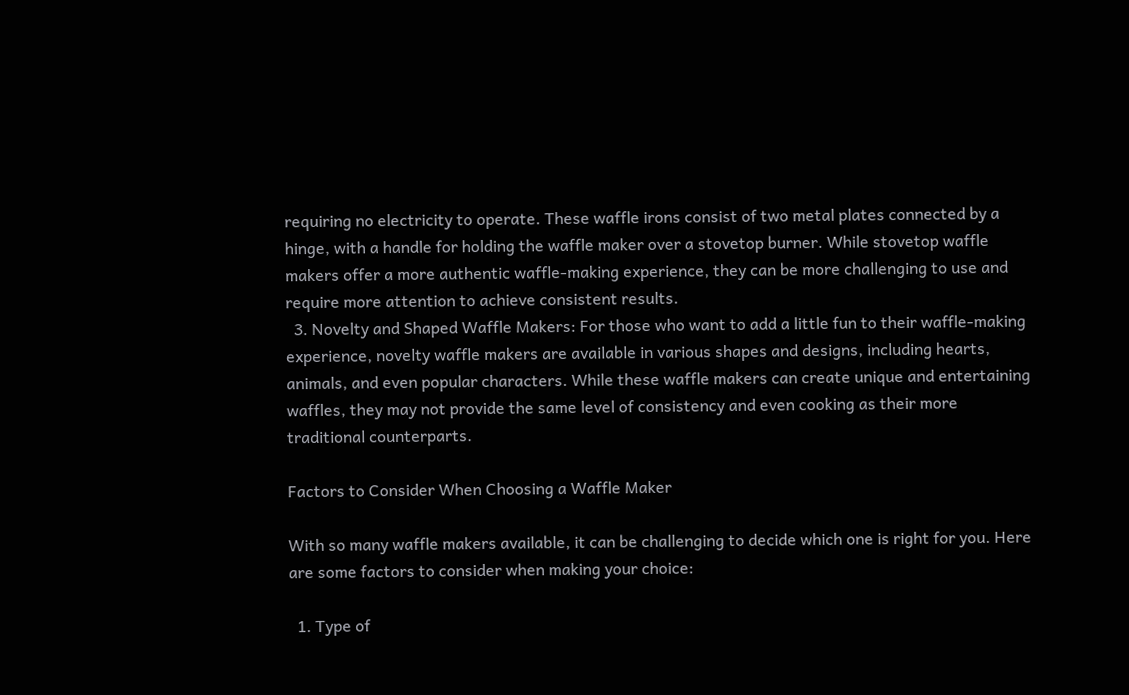requiring no electricity to operate. These waffle irons consist of two metal plates connected by a hinge, with a handle for holding the waffle maker over a stovetop burner. While stovetop waffle makers offer a more authentic waffle-making experience, they can be more challenging to use and require more attention to achieve consistent results.
  3. Novelty and Shaped Waffle Makers: For those who want to add a little fun to their waffle-making experience, novelty waffle makers are available in various shapes and designs, including hearts, animals, and even popular characters. While these waffle makers can create unique and entertaining waffles, they may not provide the same level of consistency and even cooking as their more traditional counterparts.

Factors to Consider When Choosing a Waffle Maker

With so many waffle makers available, it can be challenging to decide which one is right for you. Here are some factors to consider when making your choice:

  1. Type of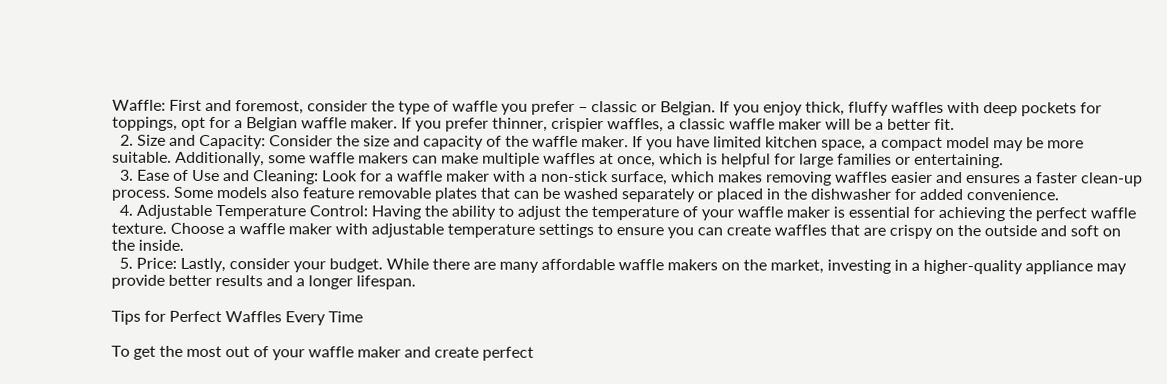Waffle: First and foremost, consider the type of waffle you prefer – classic or Belgian. If you enjoy thick, fluffy waffles with deep pockets for toppings, opt for a Belgian waffle maker. If you prefer thinner, crispier waffles, a classic waffle maker will be a better fit.
  2. Size and Capacity: Consider the size and capacity of the waffle maker. If you have limited kitchen space, a compact model may be more suitable. Additionally, some waffle makers can make multiple waffles at once, which is helpful for large families or entertaining.
  3. Ease of Use and Cleaning: Look for a waffle maker with a non-stick surface, which makes removing waffles easier and ensures a faster clean-up process. Some models also feature removable plates that can be washed separately or placed in the dishwasher for added convenience.
  4. Adjustable Temperature Control: Having the ability to adjust the temperature of your waffle maker is essential for achieving the perfect waffle texture. Choose a waffle maker with adjustable temperature settings to ensure you can create waffles that are crispy on the outside and soft on the inside.
  5. Price: Lastly, consider your budget. While there are many affordable waffle makers on the market, investing in a higher-quality appliance may provide better results and a longer lifespan.

Tips for Perfect Waffles Every Time

To get the most out of your waffle maker and create perfect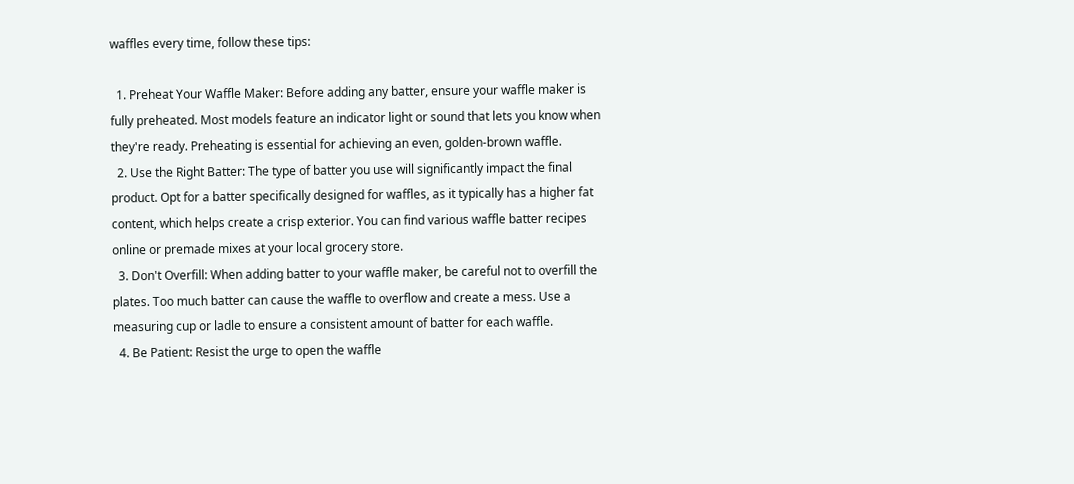waffles every time, follow these tips:

  1. Preheat Your Waffle Maker: Before adding any batter, ensure your waffle maker is fully preheated. Most models feature an indicator light or sound that lets you know when they're ready. Preheating is essential for achieving an even, golden-brown waffle.
  2. Use the Right Batter: The type of batter you use will significantly impact the final product. Opt for a batter specifically designed for waffles, as it typically has a higher fat content, which helps create a crisp exterior. You can find various waffle batter recipes online or premade mixes at your local grocery store.
  3. Don't Overfill: When adding batter to your waffle maker, be careful not to overfill the plates. Too much batter can cause the waffle to overflow and create a mess. Use a measuring cup or ladle to ensure a consistent amount of batter for each waffle.
  4. Be Patient: Resist the urge to open the waffle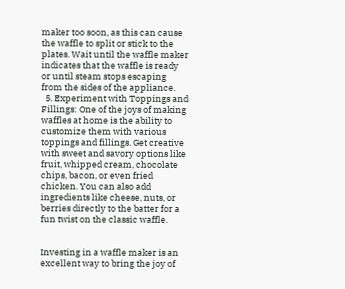maker too soon, as this can cause the waffle to split or stick to the plates. Wait until the waffle maker indicates that the waffle is ready or until steam stops escaping from the sides of the appliance.
  5. Experiment with Toppings and Fillings: One of the joys of making waffles at home is the ability to customize them with various toppings and fillings. Get creative with sweet and savory options like fruit, whipped cream, chocolate chips, bacon, or even fried chicken. You can also add ingredients like cheese, nuts, or berries directly to the batter for a fun twist on the classic waffle.


Investing in a waffle maker is an excellent way to bring the joy of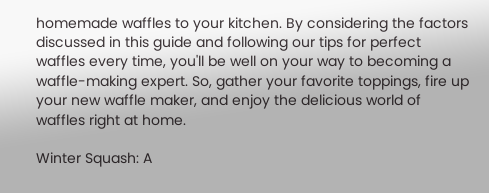homemade waffles to your kitchen. By considering the factors discussed in this guide and following our tips for perfect waffles every time, you'll be well on your way to becoming a waffle-making expert. So, gather your favorite toppings, fire up your new waffle maker, and enjoy the delicious world of waffles right at home.

Winter Squash: A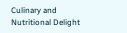Culinary and Nutritional Delight